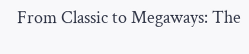From Classic to Megaways: The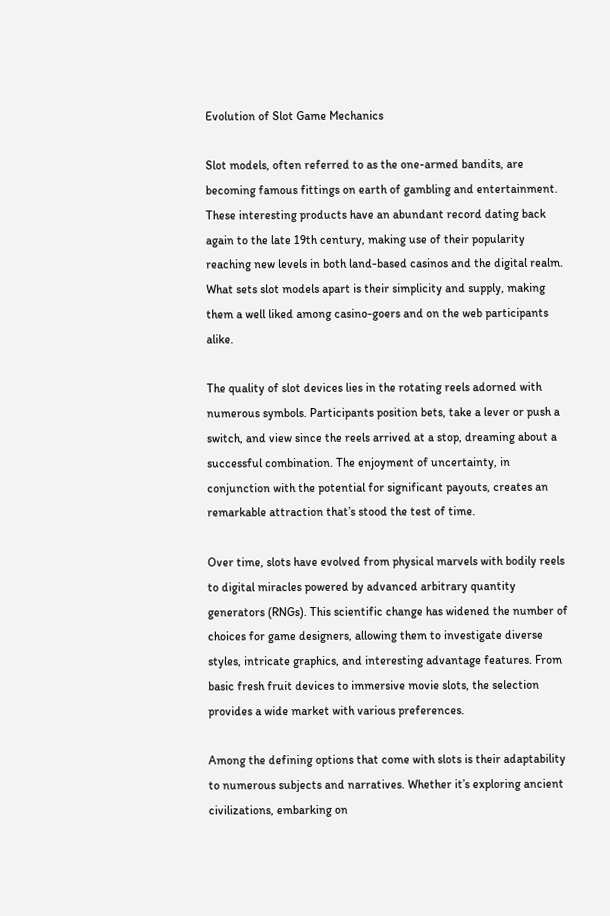Evolution of Slot Game Mechanics

Slot models, often referred to as the one-armed bandits, are becoming famous fittings on earth of gambling and entertainment. These interesting products have an abundant record dating back again to the late 19th century, making use of their popularity reaching new levels in both land-based casinos and the digital realm. What sets slot models apart is their simplicity and supply, making them a well liked among casino-goers and on the web participants alike.

The quality of slot devices lies in the rotating reels adorned with numerous symbols. Participants position bets, take a lever or push a switch, and view since the reels arrived at a stop, dreaming about a successful combination. The enjoyment of uncertainty, in conjunction with the potential for significant payouts, creates an remarkable attraction that’s stood the test of time.

Over time, slots have evolved from physical marvels with bodily reels to digital miracles powered by advanced arbitrary quantity generators (RNGs). This scientific change has widened the number of choices for game designers, allowing them to investigate diverse styles, intricate graphics, and interesting advantage features. From basic fresh fruit devices to immersive movie slots, the selection provides a wide market with various preferences.

Among the defining options that come with slots is their adaptability to numerous subjects and narratives. Whether it’s exploring ancient civilizations, embarking on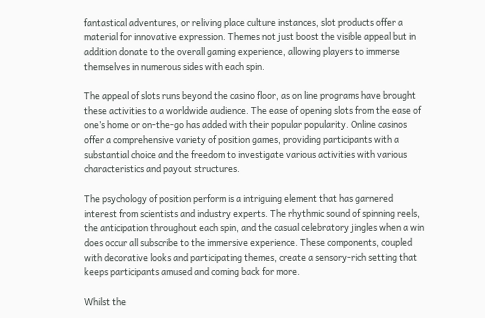fantastical adventures, or reliving place culture instances, slot products offer a material for innovative expression. Themes not just boost the visible appeal but in addition donate to the overall gaming experience, allowing players to immerse themselves in numerous sides with each spin.

The appeal of slots runs beyond the casino floor, as on line programs have brought these activities to a worldwide audience. The ease of opening slots from the ease of one’s home or on-the-go has added with their popular popularity. Online casinos offer a comprehensive variety of position games, providing participants with a substantial choice and the freedom to investigate various activities with various characteristics and payout structures.

The psychology of position perform is a intriguing element that has garnered interest from scientists and industry experts. The rhythmic sound of spinning reels, the anticipation throughout each spin, and the casual celebratory jingles when a win does occur all subscribe to the immersive experience. These components, coupled with decorative looks and participating themes, create a sensory-rich setting that keeps participants amused and coming back for more.

Whilst the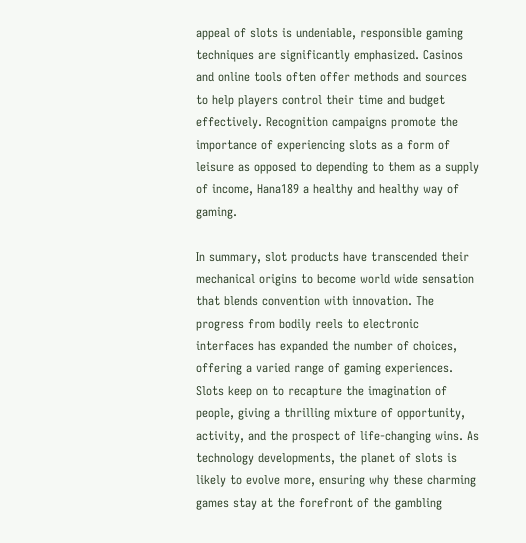appeal of slots is undeniable, responsible gaming techniques are significantly emphasized. Casinos and online tools often offer methods and sources to help players control their time and budget effectively. Recognition campaigns promote the importance of experiencing slots as a form of leisure as opposed to depending to them as a supply of income, Hana189 a healthy and healthy way of gaming.

In summary, slot products have transcended their mechanical origins to become world wide sensation that blends convention with innovation. The progress from bodily reels to electronic interfaces has expanded the number of choices, offering a varied range of gaming experiences. Slots keep on to recapture the imagination of people, giving a thrilling mixture of opportunity, activity, and the prospect of life-changing wins. As technology developments, the planet of slots is likely to evolve more, ensuring why these charming games stay at the forefront of the gambling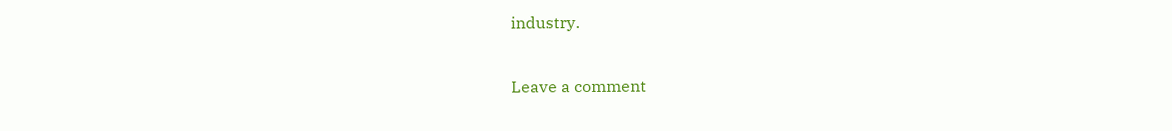industry.

Leave a comment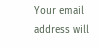Your email address will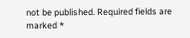not be published. Required fields are marked *